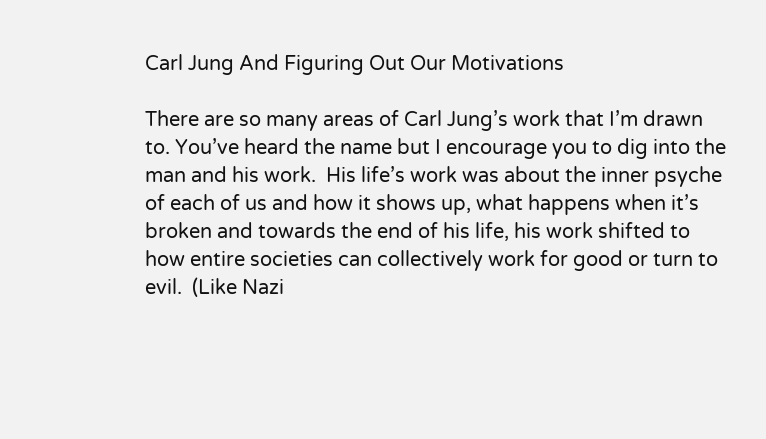Carl Jung And Figuring Out Our Motivations

There are so many areas of Carl Jung’s work that I’m drawn to. You’ve heard the name but I encourage you to dig into the man and his work.  His life’s work was about the inner psyche of each of us and how it shows up, what happens when it’s broken and towards the end of his life, his work shifted to how entire societies can collectively work for good or turn to evil.  (Like Nazi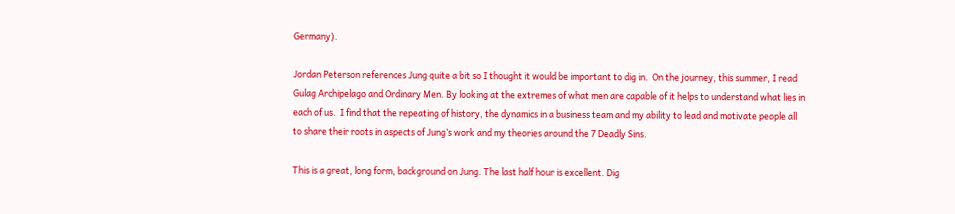Germany).

Jordan Peterson references Jung quite a bit so I thought it would be important to dig in.  On the journey, this summer, I read Gulag Archipelago and Ordinary Men. By looking at the extremes of what men are capable of it helps to understand what lies in each of us.  I find that the repeating of history, the dynamics in a business team and my ability to lead and motivate people all to share their roots in aspects of Jung’s work and my theories around the 7 Deadly Sins.

This is a great, long form, background on Jung. The last half hour is excellent. Dig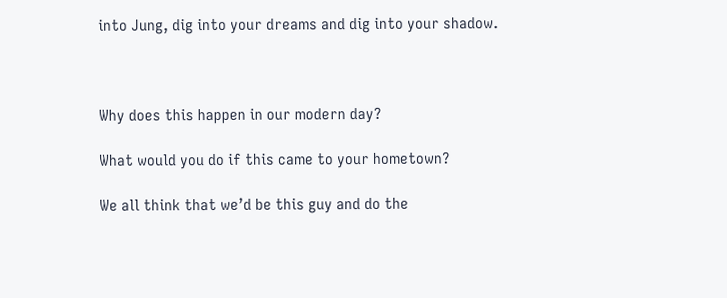into Jung, dig into your dreams and dig into your shadow.



Why does this happen in our modern day?

What would you do if this came to your hometown?

We all think that we’d be this guy and do the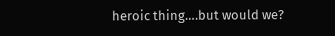heroic thing….but would we?